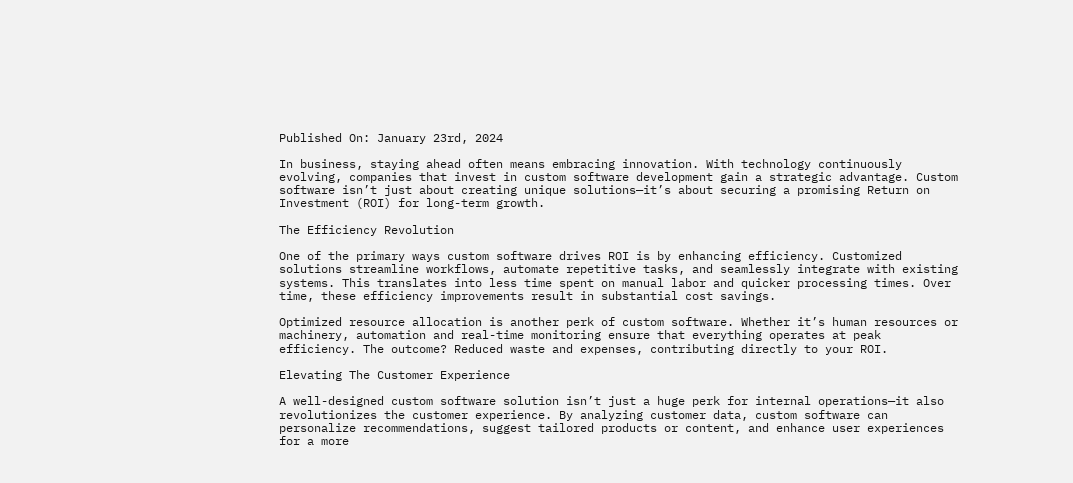Published On: January 23rd, 2024

In business, staying ahead often means embracing innovation. With technology continuously evolving, companies that invest in custom software development gain a strategic advantage. Custom software isn’t just about creating unique solutions—it’s about securing a promising Return on Investment (ROI) for long-term growth.

The Efficiency Revolution

One of the primary ways custom software drives ROI is by enhancing efficiency. Customized solutions streamline workflows, automate repetitive tasks, and seamlessly integrate with existing systems. This translates into less time spent on manual labor and quicker processing times. Over time, these efficiency improvements result in substantial cost savings.

Optimized resource allocation is another perk of custom software. Whether it’s human resources or machinery, automation and real-time monitoring ensure that everything operates at peak efficiency. The outcome? Reduced waste and expenses, contributing directly to your ROI.

Elevating The Customer Experience

A well-designed custom software solution isn’t just a huge perk for internal operations—it also revolutionizes the customer experience. By analyzing customer data, custom software can personalize recommendations, suggest tailored products or content, and enhance user experiences for a more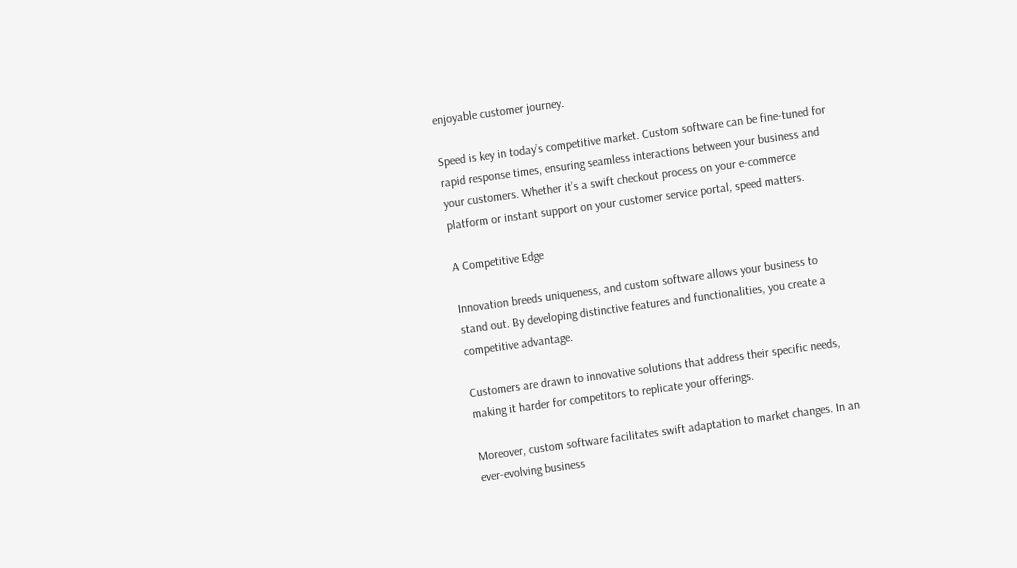enjoyable customer journey.

Speed is key in today’s competitive market. Custom software can be fine-tuned for rapid response times, ensuring seamless interactions between your business and your customers. Whether it’s a swift checkout process on your e-commerce platform or instant support on your customer service portal, speed matters.

A Competitive Edge

Innovation breeds uniqueness, and custom software allows your business to stand out. By developing distinctive features and functionalities, you create a competitive advantage.

Customers are drawn to innovative solutions that address their specific needs, making it harder for competitors to replicate your offerings.

Moreover, custom software facilitates swift adaptation to market changes. In an ever-evolving business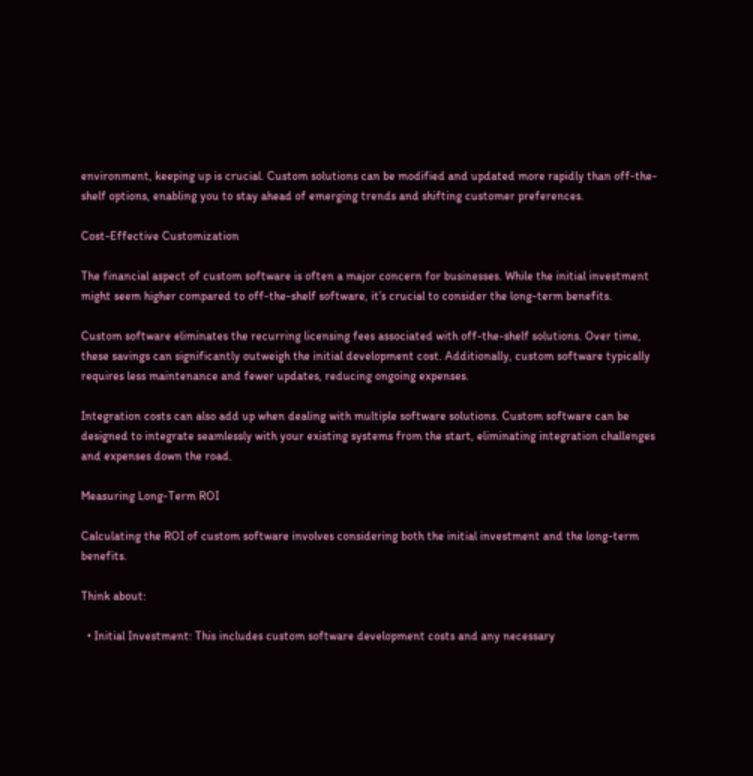environment, keeping up is crucial. Custom solutions can be modified and updated more rapidly than off-the-shelf options, enabling you to stay ahead of emerging trends and shifting customer preferences.

Cost-Effective Customization

The financial aspect of custom software is often a major concern for businesses. While the initial investment might seem higher compared to off-the-shelf software, it’s crucial to consider the long-term benefits.

Custom software eliminates the recurring licensing fees associated with off-the-shelf solutions. Over time, these savings can significantly outweigh the initial development cost. Additionally, custom software typically requires less maintenance and fewer updates, reducing ongoing expenses.

Integration costs can also add up when dealing with multiple software solutions. Custom software can be designed to integrate seamlessly with your existing systems from the start, eliminating integration challenges and expenses down the road.

Measuring Long-Term ROI

Calculating the ROI of custom software involves considering both the initial investment and the long-term benefits.

Think about:

  • Initial Investment: This includes custom software development costs and any necessary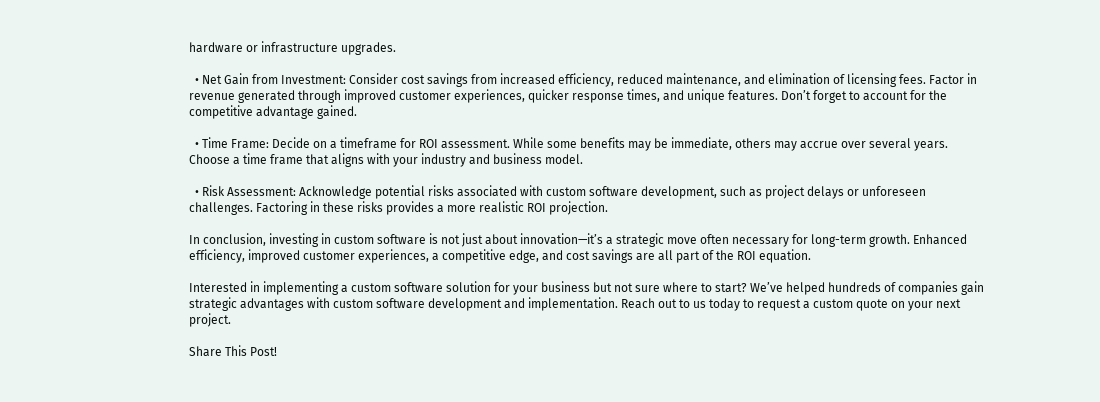hardware or infrastructure upgrades.

  • Net Gain from Investment: Consider cost savings from increased efficiency, reduced maintenance, and elimination of licensing fees. Factor in revenue generated through improved customer experiences, quicker response times, and unique features. Don’t forget to account for the competitive advantage gained.

  • Time Frame: Decide on a timeframe for ROI assessment. While some benefits may be immediate, others may accrue over several years. Choose a time frame that aligns with your industry and business model.

  • Risk Assessment: Acknowledge potential risks associated with custom software development, such as project delays or unforeseen challenges. Factoring in these risks provides a more realistic ROI projection.

In conclusion, investing in custom software is not just about innovation—it’s a strategic move often necessary for long-term growth. Enhanced efficiency, improved customer experiences, a competitive edge, and cost savings are all part of the ROI equation.

Interested in implementing a custom software solution for your business but not sure where to start? We’ve helped hundreds of companies gain strategic advantages with custom software development and implementation. Reach out to us today to request a custom quote on your next project.

Share This Post!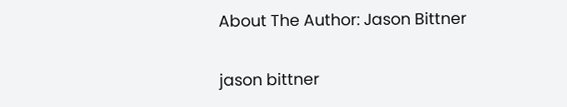About The Author: Jason Bittner

jason bittner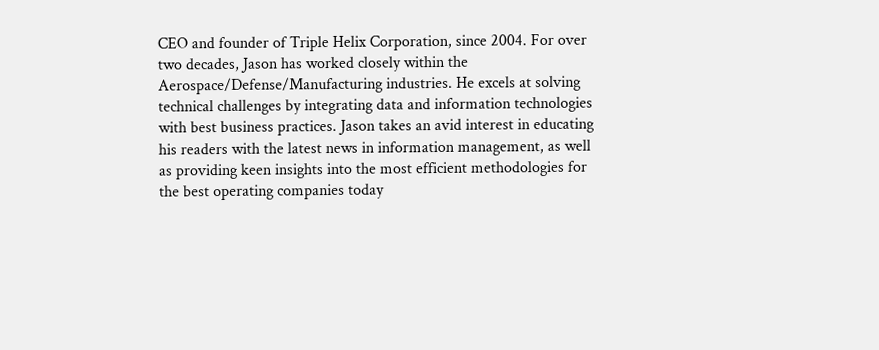CEO and founder of Triple Helix Corporation, since 2004. For over two decades, Jason has worked closely within the Aerospace/Defense/Manufacturing industries. He excels at solving technical challenges by integrating data and information technologies with best business practices. Jason takes an avid interest in educating his readers with the latest news in information management, as well as providing keen insights into the most efficient methodologies for the best operating companies today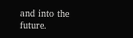and into the future.